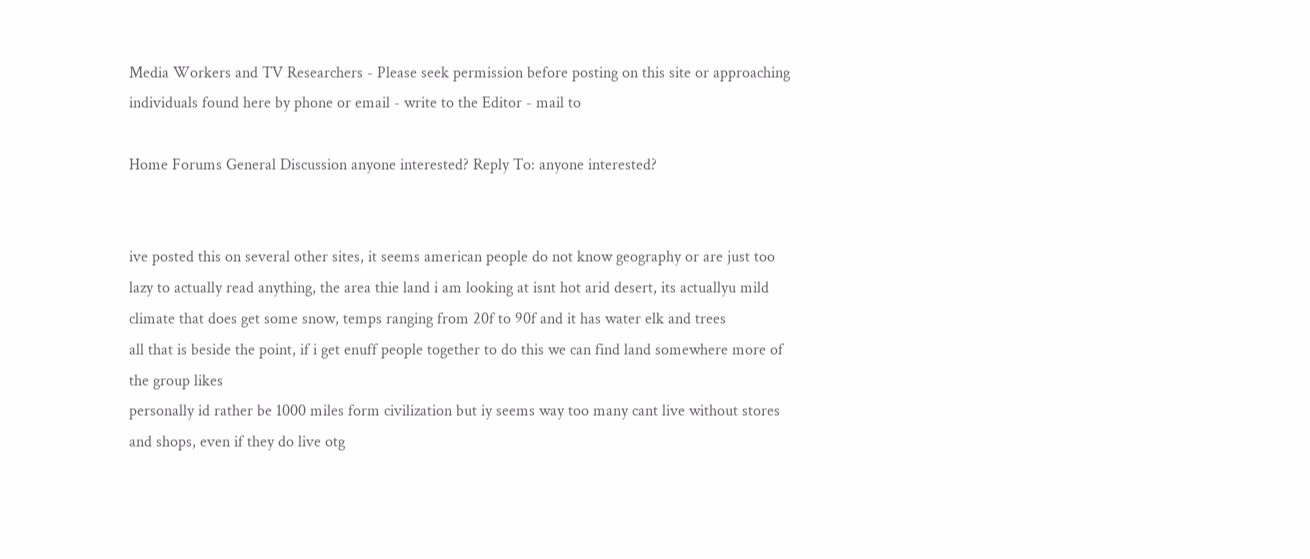Media Workers and TV Researchers - Please seek permission before posting on this site or approaching individuals found here by phone or email - write to the Editor - mail to

Home Forums General Discussion anyone interested? Reply To: anyone interested?


ive posted this on several other sites, it seems american people do not know geography or are just too lazy to actually read anything, the area thie land i am looking at isnt hot arid desert, its actuallyu mild climate that does get some snow, temps ranging from 20f to 90f and it has water elk and trees
all that is beside the point, if i get enuff people together to do this we can find land somewhere more of the group likes
personally id rather be 1000 miles form civilization but iy seems way too many cant live without stores and shops, even if they do live otg